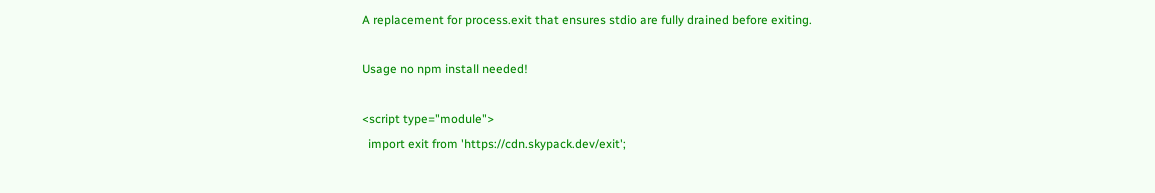A replacement for process.exit that ensures stdio are fully drained before exiting.

Usage no npm install needed!

<script type="module">
  import exit from 'https://cdn.skypack.dev/exit';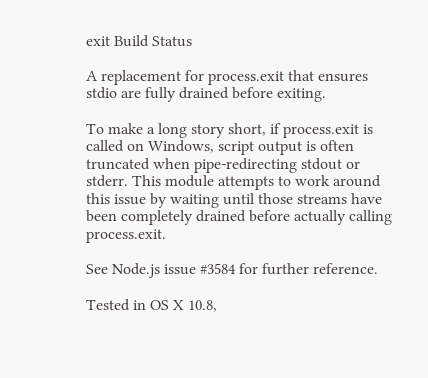exit Build Status

A replacement for process.exit that ensures stdio are fully drained before exiting.

To make a long story short, if process.exit is called on Windows, script output is often truncated when pipe-redirecting stdout or stderr. This module attempts to work around this issue by waiting until those streams have been completely drained before actually calling process.exit.

See Node.js issue #3584 for further reference.

Tested in OS X 10.8,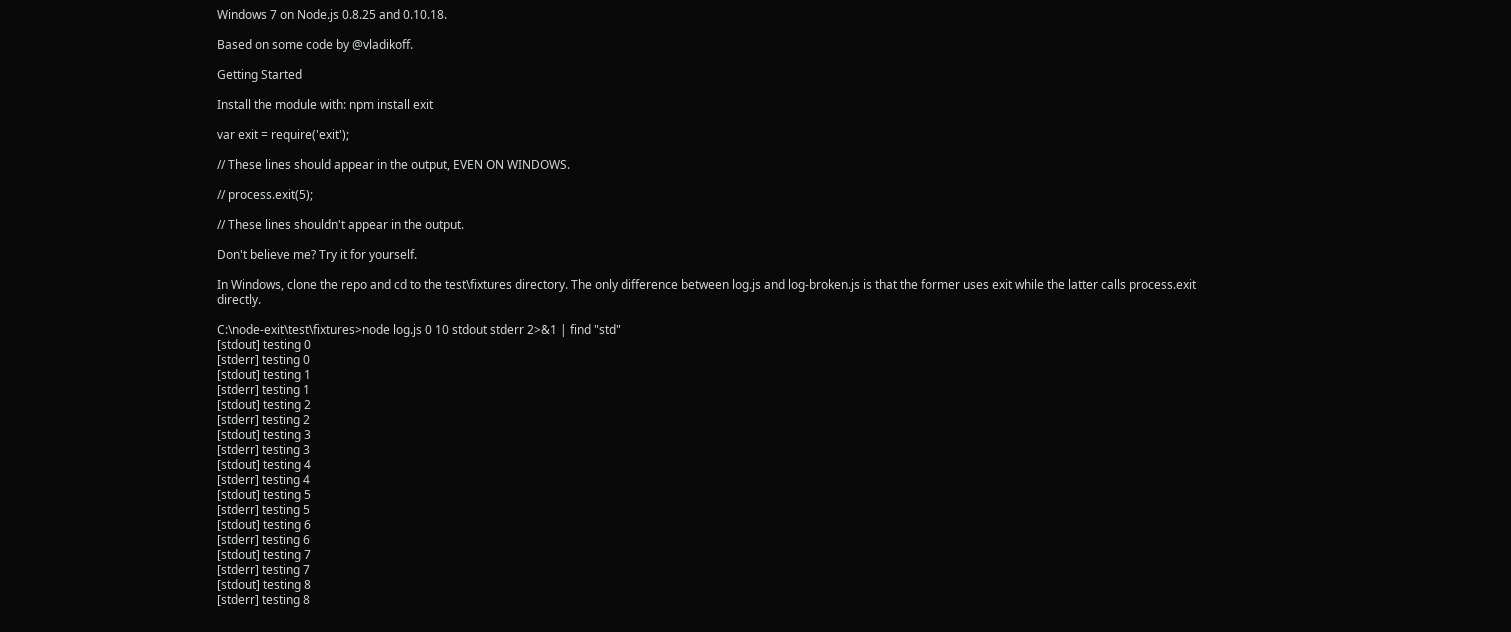Windows 7 on Node.js 0.8.25 and 0.10.18.

Based on some code by @vladikoff.

Getting Started

Install the module with: npm install exit

var exit = require('exit');

// These lines should appear in the output, EVEN ON WINDOWS.

// process.exit(5);

// These lines shouldn't appear in the output.

Don't believe me? Try it for yourself.

In Windows, clone the repo and cd to the test\fixtures directory. The only difference between log.js and log-broken.js is that the former uses exit while the latter calls process.exit directly.

C:\node-exit\test\fixtures>node log.js 0 10 stdout stderr 2>&1 | find "std"
[stdout] testing 0
[stderr] testing 0
[stdout] testing 1
[stderr] testing 1
[stdout] testing 2
[stderr] testing 2
[stdout] testing 3
[stderr] testing 3
[stdout] testing 4
[stderr] testing 4
[stdout] testing 5
[stderr] testing 5
[stdout] testing 6
[stderr] testing 6
[stdout] testing 7
[stderr] testing 7
[stdout] testing 8
[stderr] testing 8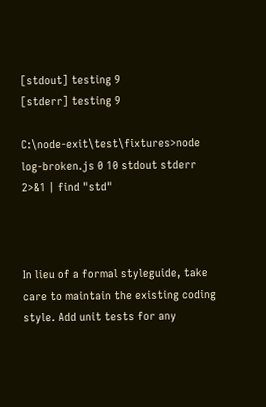[stdout] testing 9
[stderr] testing 9

C:\node-exit\test\fixtures>node log-broken.js 0 10 stdout stderr 2>&1 | find "std"



In lieu of a formal styleguide, take care to maintain the existing coding style. Add unit tests for any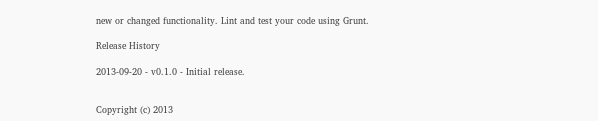new or changed functionality. Lint and test your code using Grunt.

Release History

2013-09-20 - v0.1.0 - Initial release.


Copyright (c) 2013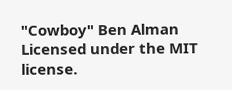"Cowboy" Ben Alman
Licensed under the MIT license.